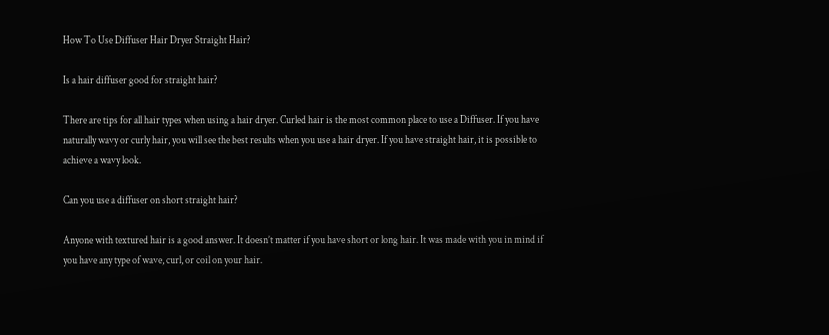How To Use Diffuser Hair Dryer Straight Hair?

Is a hair diffuser good for straight hair?

There are tips for all hair types when using a hair dryer. Curled hair is the most common place to use a Diffuser. If you have naturally wavy or curly hair, you will see the best results when you use a hair dryer. If you have straight hair, it is possible to achieve a wavy look.

Can you use a diffuser on short straight hair?

Anyone with textured hair is a good answer. It doesn’t matter if you have short or long hair. It was made with you in mind if you have any type of wave, curl, or coil on your hair.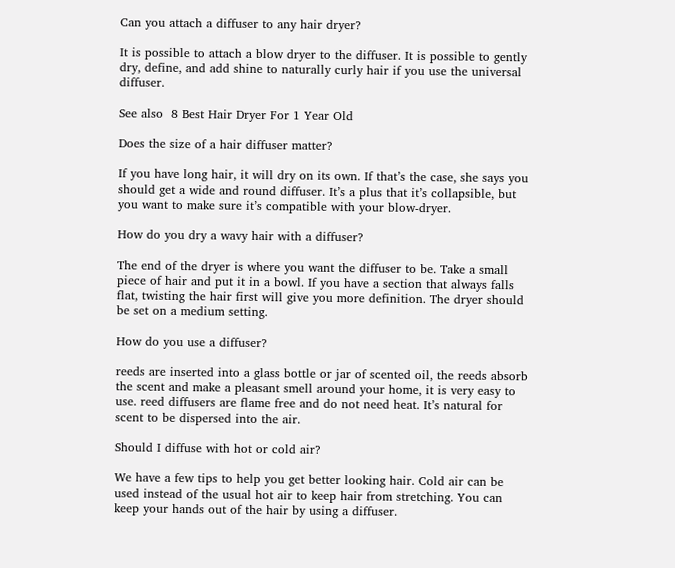Can you attach a diffuser to any hair dryer?

It is possible to attach a blow dryer to the diffuser. It is possible to gently dry, define, and add shine to naturally curly hair if you use the universal diffuser.

See also  8 Best Hair Dryer For 1 Year Old

Does the size of a hair diffuser matter?

If you have long hair, it will dry on its own. If that’s the case, she says you should get a wide and round diffuser. It’s a plus that it’s collapsible, but you want to make sure it’s compatible with your blow-dryer.

How do you dry a wavy hair with a diffuser?

The end of the dryer is where you want the diffuser to be. Take a small piece of hair and put it in a bowl. If you have a section that always falls flat, twisting the hair first will give you more definition. The dryer should be set on a medium setting.

How do you use a diffuser?

reeds are inserted into a glass bottle or jar of scented oil, the reeds absorb the scent and make a pleasant smell around your home, it is very easy to use. reed diffusers are flame free and do not need heat. It’s natural for scent to be dispersed into the air.

Should I diffuse with hot or cold air?

We have a few tips to help you get better looking hair. Cold air can be used instead of the usual hot air to keep hair from stretching. You can keep your hands out of the hair by using a diffuser.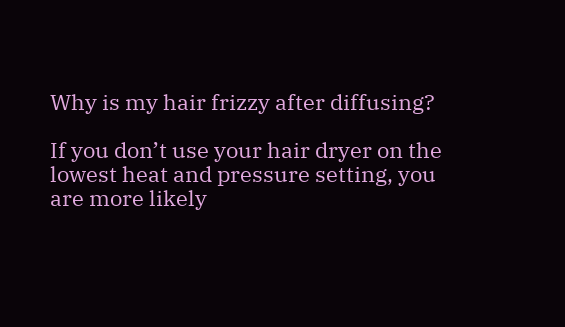Why is my hair frizzy after diffusing?

If you don’t use your hair dryer on the lowest heat and pressure setting, you are more likely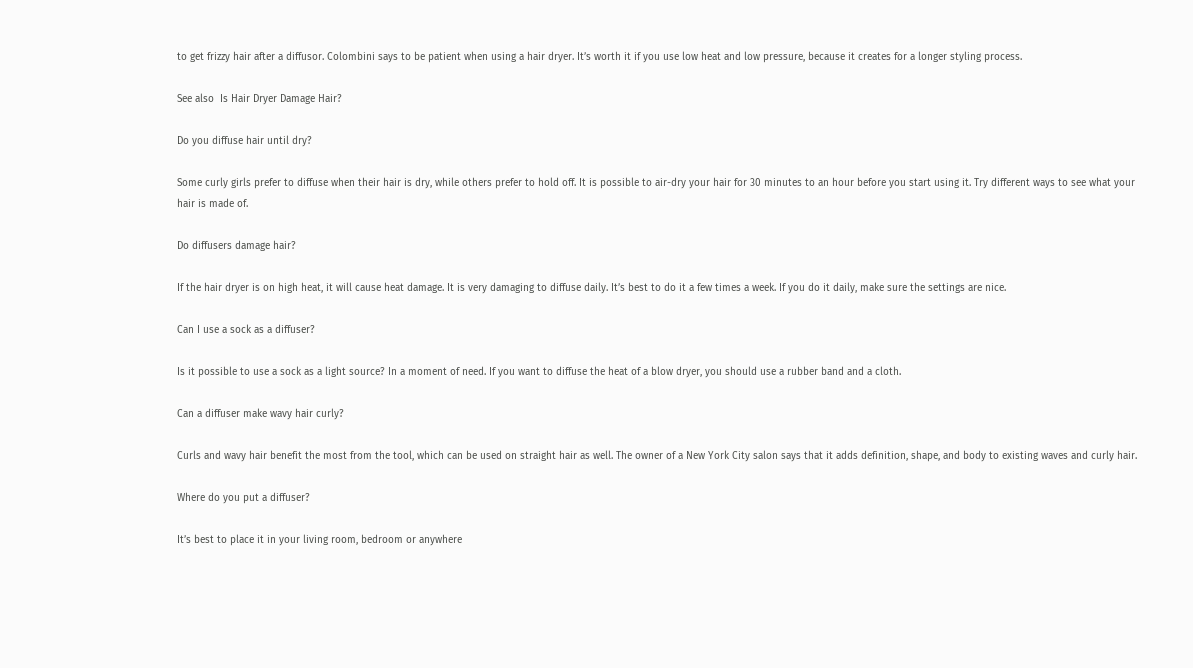to get frizzy hair after a diffusor. Colombini says to be patient when using a hair dryer. It’s worth it if you use low heat and low pressure, because it creates for a longer styling process.

See also  Is Hair Dryer Damage Hair?

Do you diffuse hair until dry?

Some curly girls prefer to diffuse when their hair is dry, while others prefer to hold off. It is possible to air-dry your hair for 30 minutes to an hour before you start using it. Try different ways to see what your hair is made of.

Do diffusers damage hair?

If the hair dryer is on high heat, it will cause heat damage. It is very damaging to diffuse daily. It’s best to do it a few times a week. If you do it daily, make sure the settings are nice.

Can I use a sock as a diffuser?

Is it possible to use a sock as a light source? In a moment of need. If you want to diffuse the heat of a blow dryer, you should use a rubber band and a cloth.

Can a diffuser make wavy hair curly?

Curls and wavy hair benefit the most from the tool, which can be used on straight hair as well. The owner of a New York City salon says that it adds definition, shape, and body to existing waves and curly hair.

Where do you put a diffuser?

It’s best to place it in your living room, bedroom or anywhere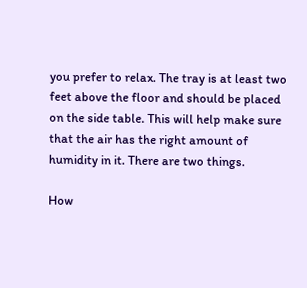you prefer to relax. The tray is at least two feet above the floor and should be placed on the side table. This will help make sure that the air has the right amount of humidity in it. There are two things.

How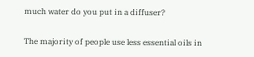much water do you put in a diffuser?

The majority of people use less essential oils in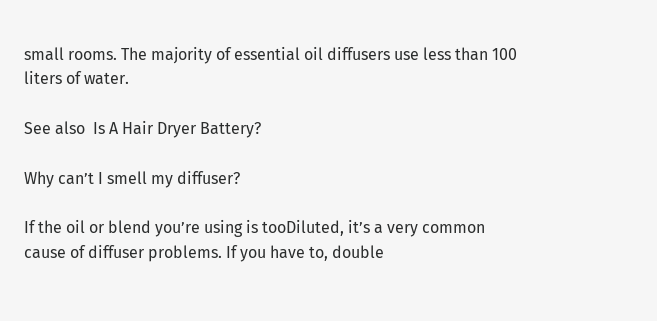small rooms. The majority of essential oil diffusers use less than 100 liters of water.

See also  Is A Hair Dryer Battery?

Why can’t I smell my diffuser?

If the oil or blend you’re using is tooDiluted, it’s a very common cause of diffuser problems. If you have to, double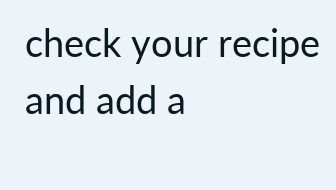check your recipe and add a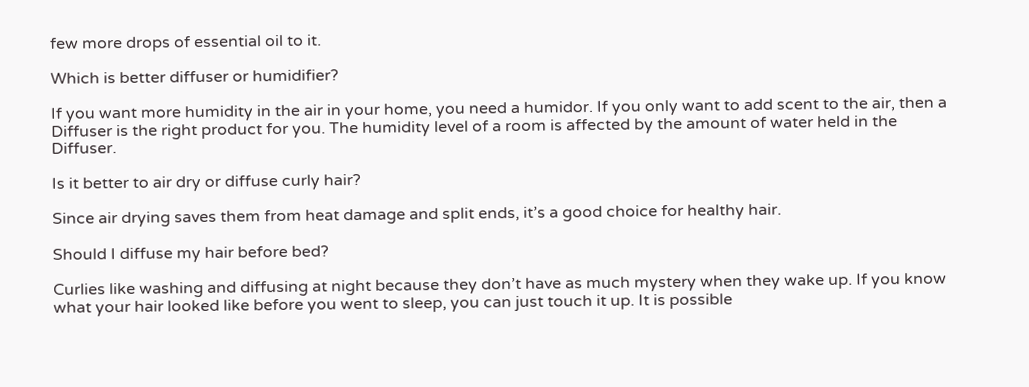few more drops of essential oil to it.

Which is better diffuser or humidifier?

If you want more humidity in the air in your home, you need a humidor. If you only want to add scent to the air, then a Diffuser is the right product for you. The humidity level of a room is affected by the amount of water held in the Diffuser.

Is it better to air dry or diffuse curly hair?

Since air drying saves them from heat damage and split ends, it’s a good choice for healthy hair.

Should I diffuse my hair before bed?

Curlies like washing and diffusing at night because they don’t have as much mystery when they wake up. If you know what your hair looked like before you went to sleep, you can just touch it up. It is possible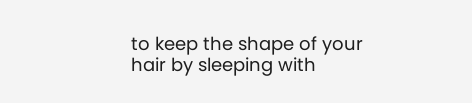to keep the shape of your hair by sleeping with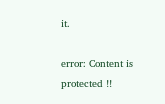it.

error: Content is protected !!